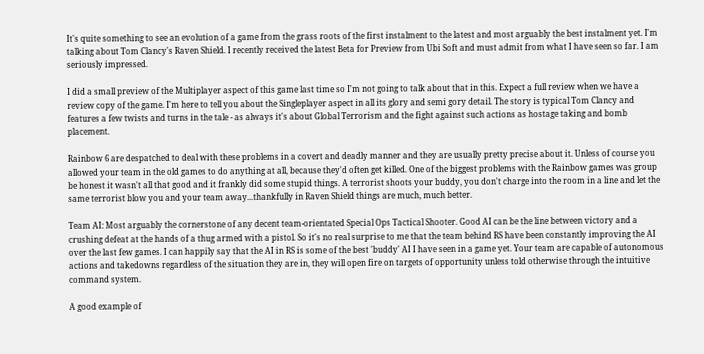It's quite something to see an evolution of a game from the grass roots of the first instalment to the latest and most arguably the best instalment yet. I'm talking about Tom Clancy's Raven Shield. I recently received the latest Beta for Preview from Ubi Soft and must admit from what I have seen so far. I am seriously impressed.

I did a small preview of the Multiplayer aspect of this game last time so I'm not going to talk about that in this. Expect a full review when we have a review copy of the game. I'm here to tell you about the Singleplayer aspect in all its glory and semi gory detail. The story is typical Tom Clancy and features a few twists and turns in the tale - as always it's about Global Terrorism and the fight against such actions as hostage taking and bomb placement.

Rainbow 6 are despatched to deal with these problems in a covert and deadly manner and they are usually pretty precise about it. Unless of course you allowed your team in the old games to do anything at all, because they'd often get killed. One of the biggest problems with the Rainbow games was group be honest it wasn't all that good and it frankly did some stupid things. A terrorist shoots your buddy, you don't charge into the room in a line and let the same terrorist blow you and your team away...thankfully in Raven Shield things are much, much better.

Team AI: Most arguably the cornerstone of any decent team-orientated Special Ops Tactical Shooter. Good AI can be the line between victory and a crushing defeat at the hands of a thug armed with a pistol. So it's no real surprise to me that the team behind RS have been constantly improving the AI over the last few games. I can happily say that the AI in RS is some of the best 'buddy' AI I have seen in a game yet. Your team are capable of autonomous actions and takedowns regardless of the situation they are in, they will open fire on targets of opportunity unless told otherwise through the intuitive command system.

A good example of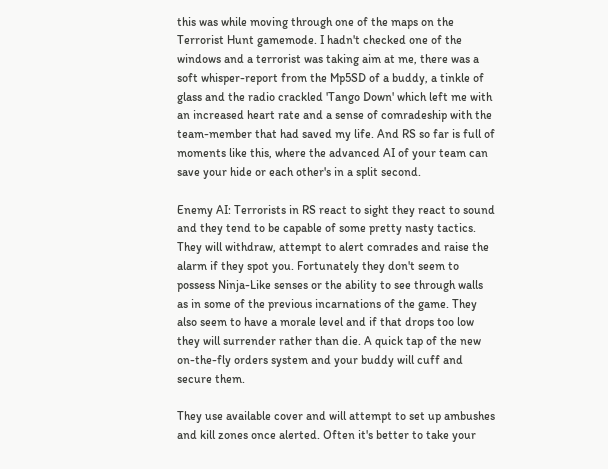this was while moving through one of the maps on the Terrorist Hunt gamemode. I hadn't checked one of the windows and a terrorist was taking aim at me, there was a soft whisper-report from the Mp5SD of a buddy, a tinkle of glass and the radio crackled 'Tango Down' which left me with an increased heart rate and a sense of comradeship with the team-member that had saved my life. And RS so far is full of moments like this, where the advanced AI of your team can save your hide or each other's in a split second.

Enemy AI: Terrorists in RS react to sight they react to sound and they tend to be capable of some pretty nasty tactics. They will withdraw, attempt to alert comrades and raise the alarm if they spot you. Fortunately they don't seem to possess Ninja-Like senses or the ability to see through walls as in some of the previous incarnations of the game. They also seem to have a morale level and if that drops too low they will surrender rather than die. A quick tap of the new on-the-fly orders system and your buddy will cuff and secure them.

They use available cover and will attempt to set up ambushes and kill zones once alerted. Often it's better to take your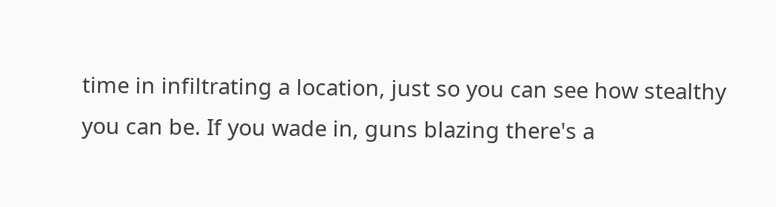time in infiltrating a location, just so you can see how stealthy you can be. If you wade in, guns blazing there's a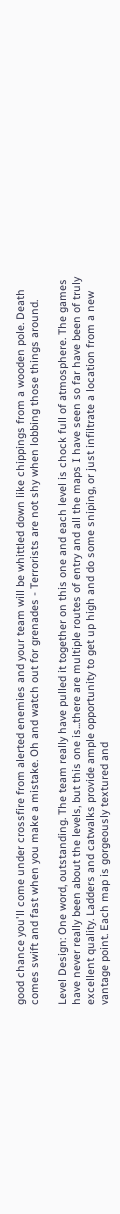good chance you'll come under crossfire from alerted enemies and your team will be whittled down like chippings from a wooden pole. Death comes swift and fast when you make a mistake. Oh and watch out for grenades - Terrorists are not shy when lobbing those things around.

Level Design: One word, outstanding. The team really have pulled it together on this one and each level is chock full of atmosphere. The games have never really been about the levels, but this one is...there are multiple routes of entry and all the maps I have seen so far have been of truly excellent quality. Ladders and catwalks provide ample opportunity to get up high and do some sniping, or just infiltrate a location from a new vantage point. Each map is gorgeously textured and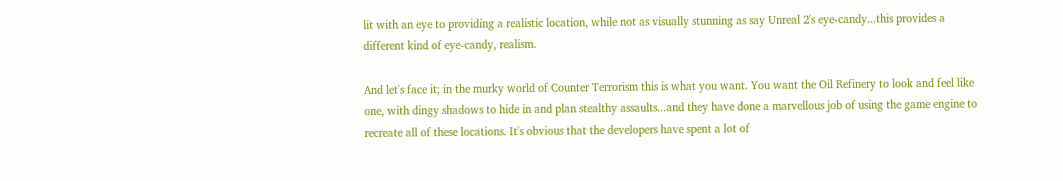lit with an eye to providing a realistic location, while not as visually stunning as say Unreal 2's eye-candy...this provides a different kind of eye-candy, realism.

And let's face it; in the murky world of Counter Terrorism this is what you want. You want the Oil Refinery to look and feel like one, with dingy shadows to hide in and plan stealthy assaults...and they have done a marvellous job of using the game engine to recreate all of these locations. It's obvious that the developers have spent a lot of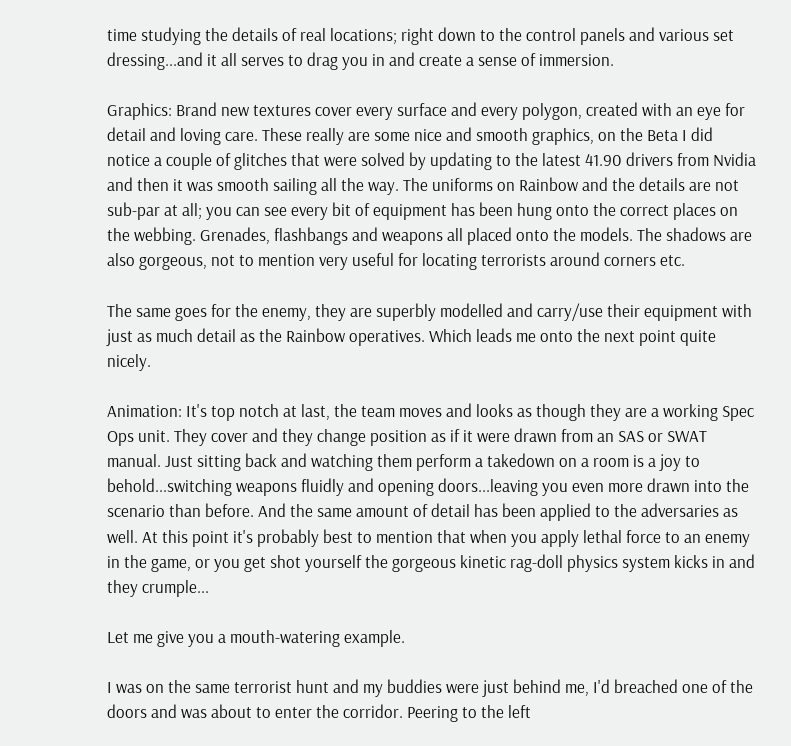time studying the details of real locations; right down to the control panels and various set dressing...and it all serves to drag you in and create a sense of immersion.

Graphics: Brand new textures cover every surface and every polygon, created with an eye for detail and loving care. These really are some nice and smooth graphics, on the Beta I did notice a couple of glitches that were solved by updating to the latest 41.90 drivers from Nvidia and then it was smooth sailing all the way. The uniforms on Rainbow and the details are not sub-par at all; you can see every bit of equipment has been hung onto the correct places on the webbing. Grenades, flashbangs and weapons all placed onto the models. The shadows are also gorgeous, not to mention very useful for locating terrorists around corners etc.

The same goes for the enemy, they are superbly modelled and carry/use their equipment with just as much detail as the Rainbow operatives. Which leads me onto the next point quite nicely.

Animation: It's top notch at last, the team moves and looks as though they are a working Spec Ops unit. They cover and they change position as if it were drawn from an SAS or SWAT manual. Just sitting back and watching them perform a takedown on a room is a joy to behold...switching weapons fluidly and opening doors...leaving you even more drawn into the scenario than before. And the same amount of detail has been applied to the adversaries as well. At this point it's probably best to mention that when you apply lethal force to an enemy in the game, or you get shot yourself the gorgeous kinetic rag-doll physics system kicks in and they crumple...

Let me give you a mouth-watering example.

I was on the same terrorist hunt and my buddies were just behind me, I'd breached one of the doors and was about to enter the corridor. Peering to the left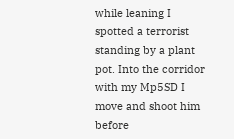while leaning I spotted a terrorist standing by a plant pot. Into the corridor with my Mp5SD I move and shoot him before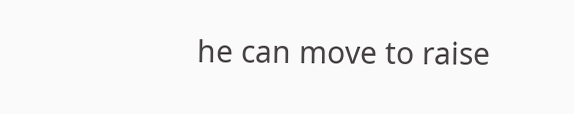he can move to raise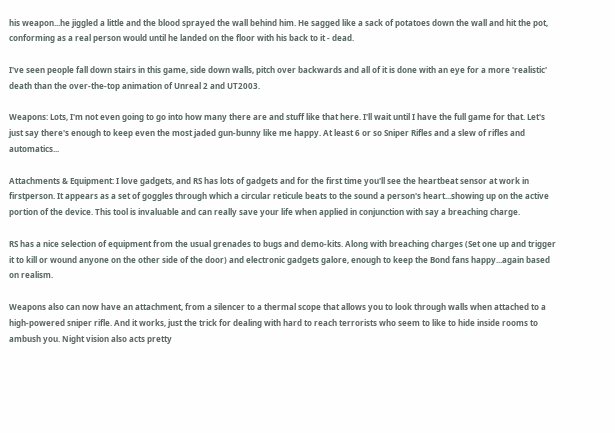his weapon...he jiggled a little and the blood sprayed the wall behind him. He sagged like a sack of potatoes down the wall and hit the pot, conforming as a real person would until he landed on the floor with his back to it - dead.

I've seen people fall down stairs in this game, side down walls, pitch over backwards and all of it is done with an eye for a more 'realistic' death than the over-the-top animation of Unreal 2 and UT2003.

Weapons: Lots, I'm not even going to go into how many there are and stuff like that here. I'll wait until I have the full game for that. Let's just say there's enough to keep even the most jaded gun-bunny like me happy. At least 6 or so Sniper Rifles and a slew of rifles and automatics...

Attachments & Equipment: I love gadgets, and RS has lots of gadgets and for the first time you'll see the heartbeat sensor at work in firstperson. It appears as a set of goggles through which a circular reticule beats to the sound a person's heart...showing up on the active portion of the device. This tool is invaluable and can really save your life when applied in conjunction with say a breaching charge.

RS has a nice selection of equipment from the usual grenades to bugs and demo-kits. Along with breaching charges (Set one up and trigger it to kill or wound anyone on the other side of the door) and electronic gadgets galore, enough to keep the Bond fans happy...again based on realism.

Weapons also can now have an attachment, from a silencer to a thermal scope that allows you to look through walls when attached to a high-powered sniper rifle. And it works, just the trick for dealing with hard to reach terrorists who seem to like to hide inside rooms to ambush you. Night vision also acts pretty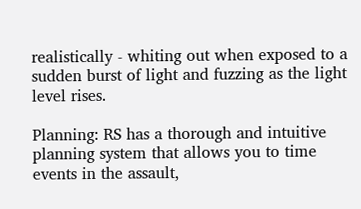realistically - whiting out when exposed to a sudden burst of light and fuzzing as the light level rises.

Planning: RS has a thorough and intuitive planning system that allows you to time events in the assault,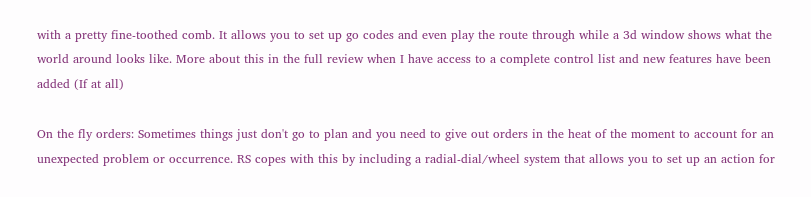with a pretty fine-toothed comb. It allows you to set up go codes and even play the route through while a 3d window shows what the world around looks like. More about this in the full review when I have access to a complete control list and new features have been added (If at all)

On the fly orders: Sometimes things just don't go to plan and you need to give out orders in the heat of the moment to account for an unexpected problem or occurrence. RS copes with this by including a radial-dial/wheel system that allows you to set up an action for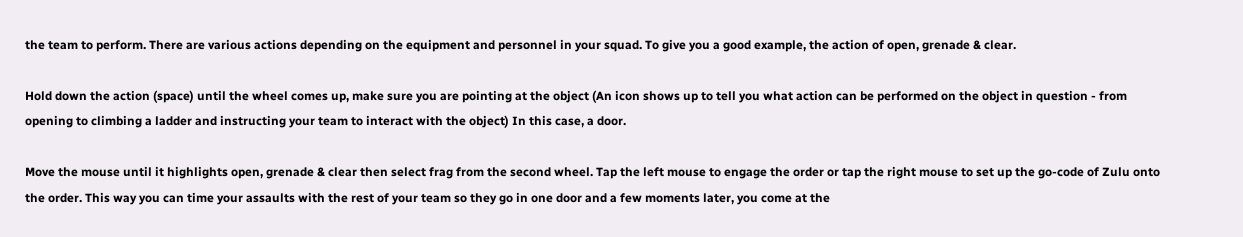the team to perform. There are various actions depending on the equipment and personnel in your squad. To give you a good example, the action of open, grenade & clear.

Hold down the action (space) until the wheel comes up, make sure you are pointing at the object (An icon shows up to tell you what action can be performed on the object in question - from opening to climbing a ladder and instructing your team to interact with the object) In this case, a door.

Move the mouse until it highlights open, grenade & clear then select frag from the second wheel. Tap the left mouse to engage the order or tap the right mouse to set up the go-code of Zulu onto the order. This way you can time your assaults with the rest of your team so they go in one door and a few moments later, you come at the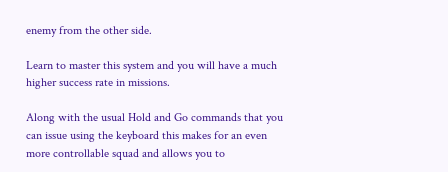enemy from the other side.

Learn to master this system and you will have a much higher success rate in missions.

Along with the usual Hold and Go commands that you can issue using the keyboard this makes for an even more controllable squad and allows you to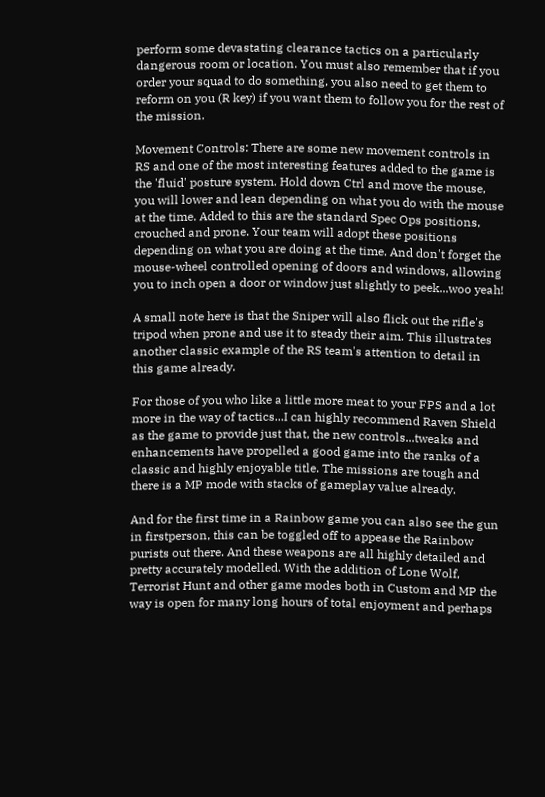perform some devastating clearance tactics on a particularly dangerous room or location. You must also remember that if you order your squad to do something, you also need to get them to reform on you (R key) if you want them to follow you for the rest of the mission.

Movement Controls: There are some new movement controls in RS and one of the most interesting features added to the game is the 'fluid' posture system. Hold down Ctrl and move the mouse, you will lower and lean depending on what you do with the mouse at the time. Added to this are the standard Spec Ops positions, crouched and prone. Your team will adopt these positions depending on what you are doing at the time. And don't forget the mouse-wheel controlled opening of doors and windows, allowing you to inch open a door or window just slightly to peek...woo yeah!

A small note here is that the Sniper will also flick out the rifle's tripod when prone and use it to steady their aim. This illustrates another classic example of the RS team's attention to detail in this game already.

For those of you who like a little more meat to your FPS and a lot more in the way of tactics...I can highly recommend Raven Shield as the game to provide just that, the new controls...tweaks and enhancements have propelled a good game into the ranks of a classic and highly enjoyable title. The missions are tough and there is a MP mode with stacks of gameplay value already.

And for the first time in a Rainbow game you can also see the gun in firstperson, this can be toggled off to appease the Rainbow purists out there. And these weapons are all highly detailed and pretty accurately modelled. With the addition of Lone Wolf, Terrorist Hunt and other game modes both in Custom and MP the way is open for many long hours of total enjoyment and perhaps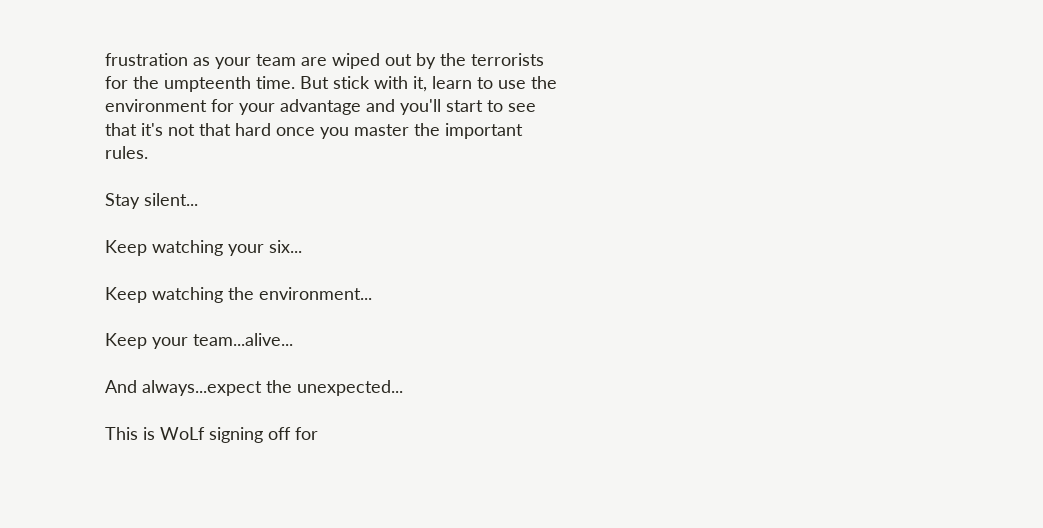frustration as your team are wiped out by the terrorists for the umpteenth time. But stick with it, learn to use the environment for your advantage and you'll start to see that it's not that hard once you master the important rules.

Stay silent...

Keep watching your six...

Keep watching the environment...

Keep your team...alive...

And always...expect the unexpected...

This is WoLf signing off for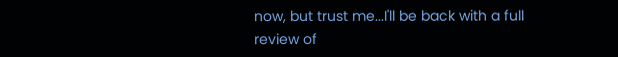now, but trust me...I'll be back with a full review of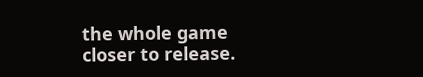the whole game closer to release.